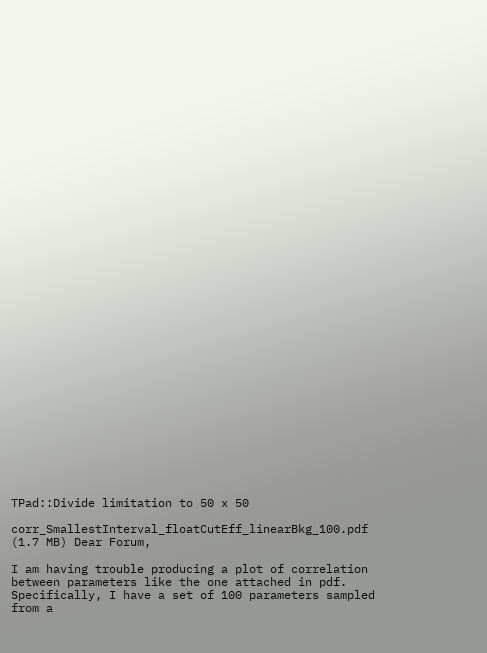TPad::Divide limitation to 50 x 50

corr_SmallestInterval_floatCutEff_linearBkg_100.pdf (1.7 MB) Dear Forum,

I am having trouble producing a plot of correlation between parameters like the one attached in pdf.
Specifically, I have a set of 100 parameters sampled from a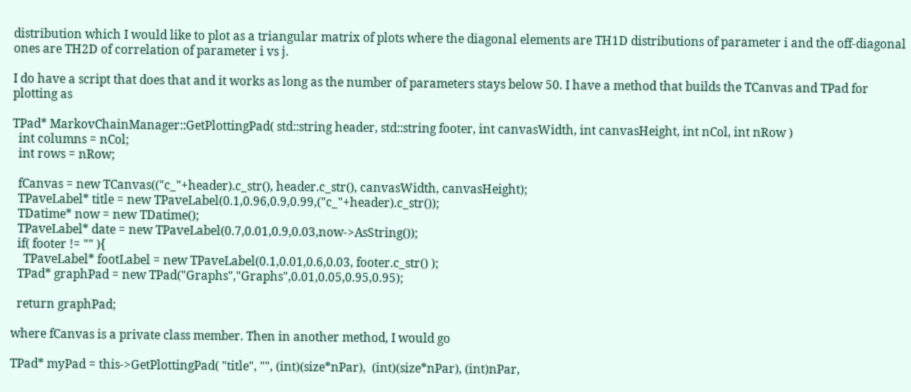distribution which I would like to plot as a triangular matrix of plots where the diagonal elements are TH1D distributions of parameter i and the off-diagonal ones are TH2D of correlation of parameter i vs j.

I do have a script that does that and it works as long as the number of parameters stays below 50. I have a method that builds the TCanvas and TPad for plotting as

TPad* MarkovChainManager::GetPlottingPad( std::string header, std::string footer, int canvasWidth, int canvasHeight, int nCol, int nRow )
  int columns = nCol;
  int rows = nRow;

  fCanvas = new TCanvas(("c_"+header).c_str(), header.c_str(), canvasWidth, canvasHeight);
  TPaveLabel* title = new TPaveLabel(0.1,0.96,0.9,0.99,("c_"+header).c_str());
  TDatime* now = new TDatime();
  TPaveLabel* date = new TPaveLabel(0.7,0.01,0.9,0.03,now->AsString());
  if( footer != "" ){
    TPaveLabel* footLabel = new TPaveLabel(0.1,0.01,0.6,0.03, footer.c_str() );
  TPad* graphPad = new TPad("Graphs","Graphs",0.01,0.05,0.95,0.95);

  return graphPad;

where fCanvas is a private class member. Then in another method, I would go

TPad* myPad = this->GetPlottingPad( "title", "", (int)(size*nPar),  (int)(size*nPar), (int)nPar,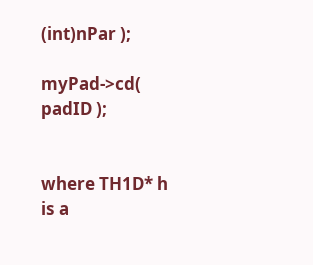(int)nPar );

myPad->cd( padID );


where TH1D* h is a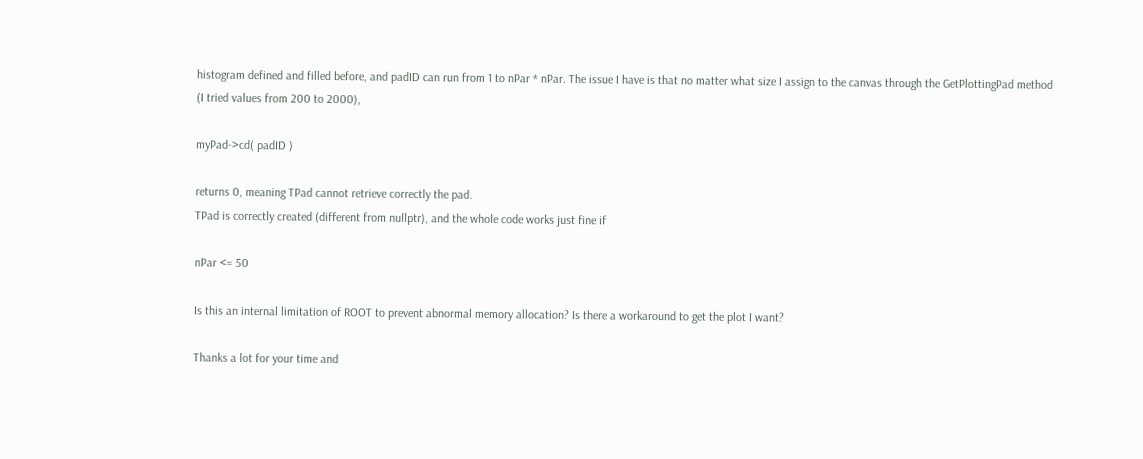histogram defined and filled before, and padID can run from 1 to nPar * nPar. The issue I have is that no matter what size I assign to the canvas through the GetPlottingPad method (I tried values from 200 to 2000),

myPad->cd( padID )

returns 0, meaning TPad cannot retrieve correctly the pad.
TPad is correctly created (different from nullptr), and the whole code works just fine if

nPar <= 50

Is this an internal limitation of ROOT to prevent abnormal memory allocation? Is there a workaround to get the plot I want?

Thanks a lot for your time and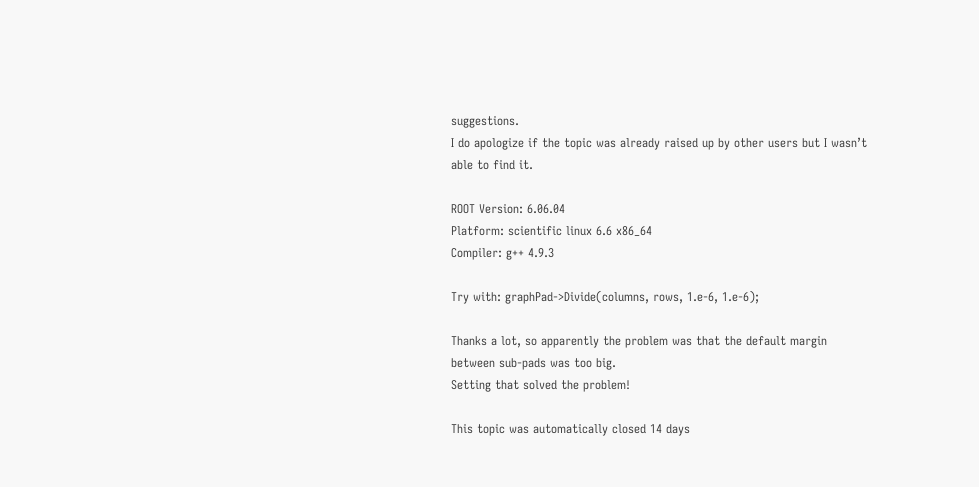suggestions.
I do apologize if the topic was already raised up by other users but I wasn’t able to find it.

ROOT Version: 6.06.04
Platform: scientific linux 6.6 x86_64
Compiler: g++ 4.9.3

Try with: graphPad->Divide(columns, rows, 1.e-6, 1.e-6);

Thanks a lot, so apparently the problem was that the default margin between sub-pads was too big.
Setting that solved the problem!

This topic was automatically closed 14 days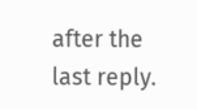after the last reply.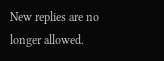New replies are no longer allowed.